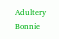Adultery Bonnie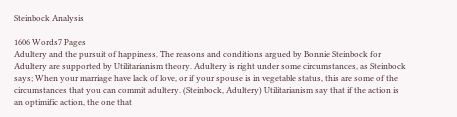Steinbock Analysis

1606 Words7 Pages
Adultery and the pursuit of happiness. The reasons and conditions argued by Bonnie Steinbock for Adultery are supported by Utilitarianism theory. Adultery is right under some circumstances, as Steinbock says; When your marriage have lack of love, or if your spouse is in vegetable status, this are some of the circumstances that you can commit adultery. (Steinbock, Adultery) Utilitarianism say that if the action is an optimific action, the one that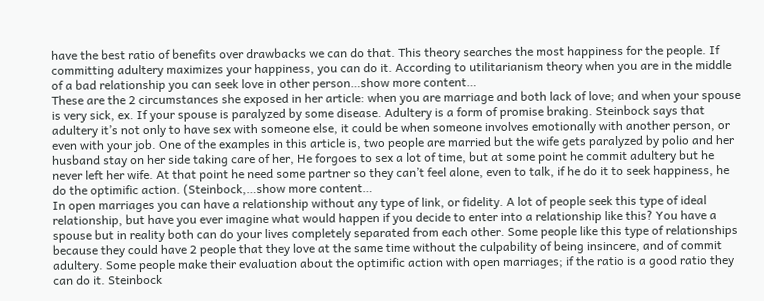have the best ratio of benefits over drawbacks we can do that. This theory searches the most happiness for the people. If committing adultery maximizes your happiness, you can do it. According to utilitarianism theory when you are in the middle of a bad relationship you can seek love in other person…show more content…
These are the 2 circumstances she exposed in her article: when you are marriage and both lack of love; and when your spouse is very sick, ex. If your spouse is paralyzed by some disease. Adultery is a form of promise braking. Steinbock says that adultery it’s not only to have sex with someone else, it could be when someone involves emotionally with another person, or even with your job. One of the examples in this article is, two people are married but the wife gets paralyzed by polio and her husband stay on her side taking care of her, He forgoes to sex a lot of time, but at some point he commit adultery but he never left her wife. At that point he need some partner so they can’t feel alone, even to talk, if he do it to seek happiness, he do the optimific action. (Steinbock,…show more content…
In open marriages you can have a relationship without any type of link, or fidelity. A lot of people seek this type of ideal relationship, but have you ever imagine what would happen if you decide to enter into a relationship like this? You have a spouse but in reality both can do your lives completely separated from each other. Some people like this type of relationships because they could have 2 people that they love at the same time without the culpability of being insincere, and of commit adultery. Some people make their evaluation about the optimific action with open marriages; if the ratio is a good ratio they can do it. Steinbock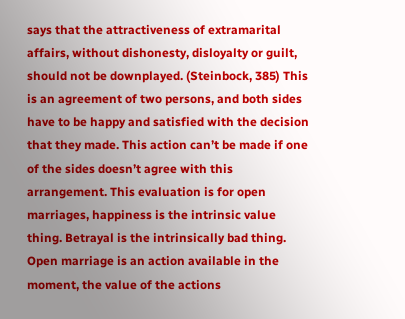says that the attractiveness of extramarital affairs, without dishonesty, disloyalty or guilt, should not be downplayed. (Steinbock, 385) This is an agreement of two persons, and both sides have to be happy and satisfied with the decision that they made. This action can’t be made if one of the sides doesn’t agree with this arrangement. This evaluation is for open marriages, happiness is the intrinsic value thing. Betrayal is the intrinsically bad thing. Open marriage is an action available in the moment, the value of the actions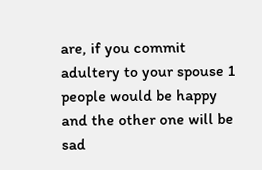are, if you commit adultery to your spouse 1 people would be happy and the other one will be sad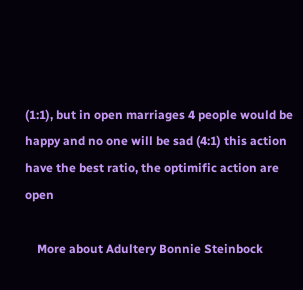(1:1), but in open marriages 4 people would be happy and no one will be sad (4:1) this action have the best ratio, the optimific action are open

    More about Adultery Bonnie Steinbock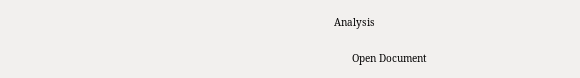Analysis

      Open Document